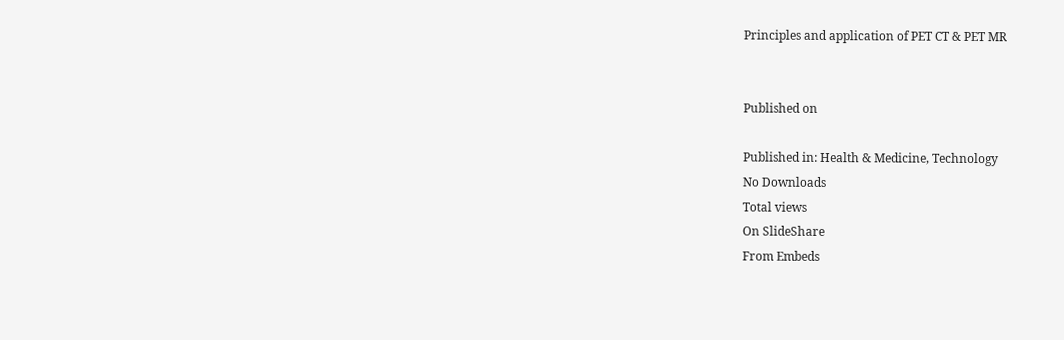Principles and application of PET CT & PET MR


Published on

Published in: Health & Medicine, Technology
No Downloads
Total views
On SlideShare
From Embeds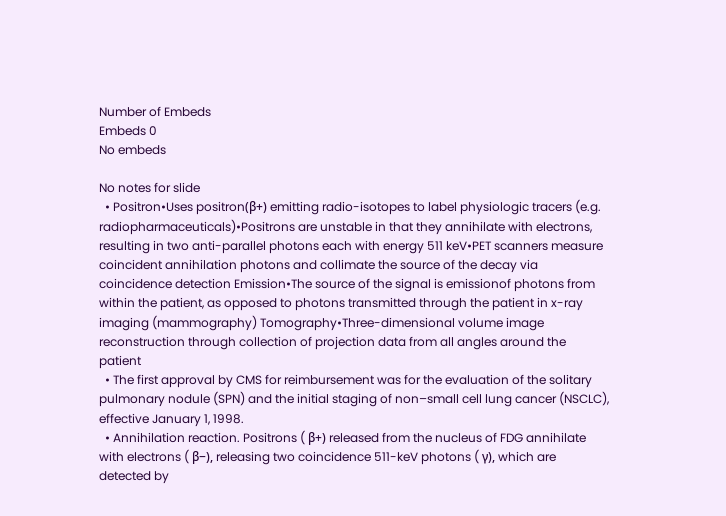Number of Embeds
Embeds 0
No embeds

No notes for slide
  • Positron•Uses positron(β+) emitting radio-isotopes to label physiologic tracers (e.g. radiopharmaceuticals)•Positrons are unstable in that they annihilate with electrons, resulting in two anti-parallel photons each with energy 511 keV•PET scanners measure coincident annihilation photons and collimate the source of the decay via coincidence detection Emission•The source of the signal is emissionof photons from within the patient, as opposed to photons transmitted through the patient in x-ray imaging (mammography) Tomography•Three-dimensional volume image reconstruction through collection of projection data from all angles around the patient
  • The first approval by CMS for reimbursement was for the evaluation of the solitary pulmonary nodule (SPN) and the initial staging of non–small cell lung cancer (NSCLC), effective January 1, 1998.
  • Annihilation reaction. Positrons ( β+) released from the nucleus of FDG annihilate with electrons ( β−), releasing two coincidence 511-keV photons ( γ), which are detected by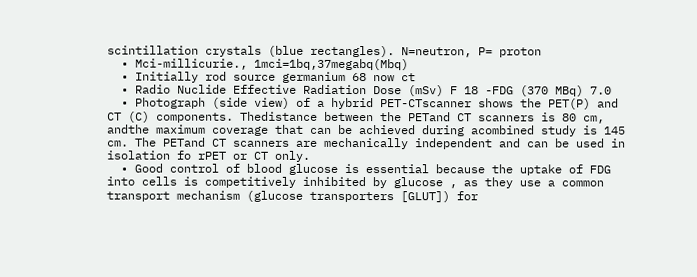scintillation crystals (blue rectangles). N=neutron, P= proton
  • Mci-millicurie., 1mci=1bq,37megabq(Mbq)
  • Initially rod source germanium 68 now ct
  • Radio Nuclide Effective Radiation Dose (mSv) F 18 -FDG (370 MBq) 7.0
  • Photograph (side view) of a hybrid PET-CTscanner shows the PET(P) and CT (C) components. Thedistance between the PETand CT scanners is 80 cm, andthe maximum coverage that can be achieved during acombined study is 145 cm. The PETand CT scanners are mechanically independent and can be used in isolation fo rPET or CT only.
  • Good control of blood glucose is essential because the uptake of FDG into cells is competitively inhibited by glucose , as they use a common transport mechanism (glucose transporters [GLUT]) for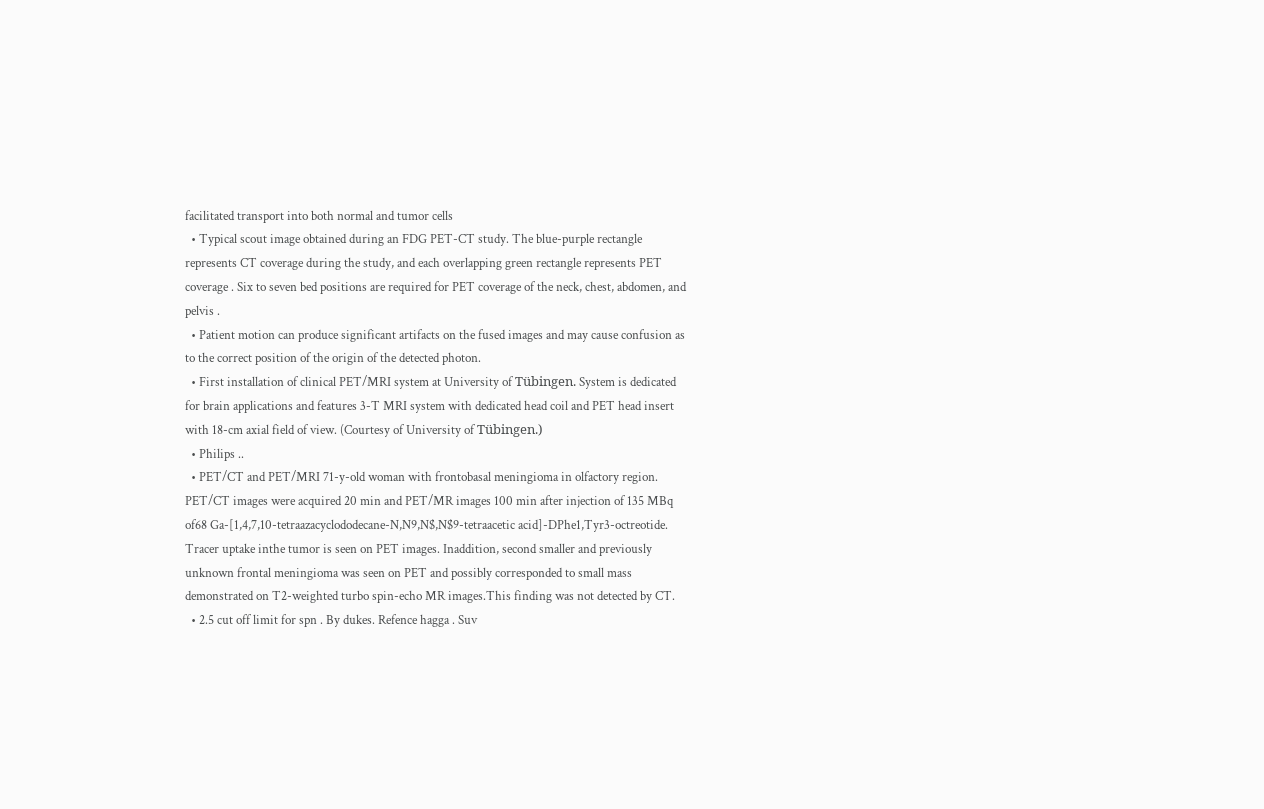facilitated transport into both normal and tumor cells
  • Typical scout image obtained during an FDG PET-CT study. The blue-purple rectangle represents CT coverage during the study, and each overlapping green rectangle represents PET coverage . Six to seven bed positions are required for PET coverage of the neck, chest, abdomen, and pelvis .
  • Patient motion can produce significant artifacts on the fused images and may cause confusion as to the correct position of the origin of the detected photon.
  • First installation of clinical PET/MRI system at University of Tübingen. System is dedicated for brain applications and features 3-T MRI system with dedicated head coil and PET head insert with 18-cm axial field of view. (Courtesy of University of Tübingen.)
  • Philips ..
  • PET/CT and PET/MRI 71-y-old woman with frontobasal meningioma in olfactory region. PET/CT images were acquired 20 min and PET/MR images 100 min after injection of 135 MBq of68 Ga-[1,4,7,10-tetraazacyclododecane-N,N9,N$,N$9-tetraacetic acid]-DPhe1,Tyr3-octreotide. Tracer uptake inthe tumor is seen on PET images. Inaddition, second smaller and previously unknown frontal meningioma was seen on PET and possibly corresponded to small mass demonstrated on T2-weighted turbo spin-echo MR images.This finding was not detected by CT.
  • 2.5 cut off limit for spn . By dukes. Refence hagga . Suv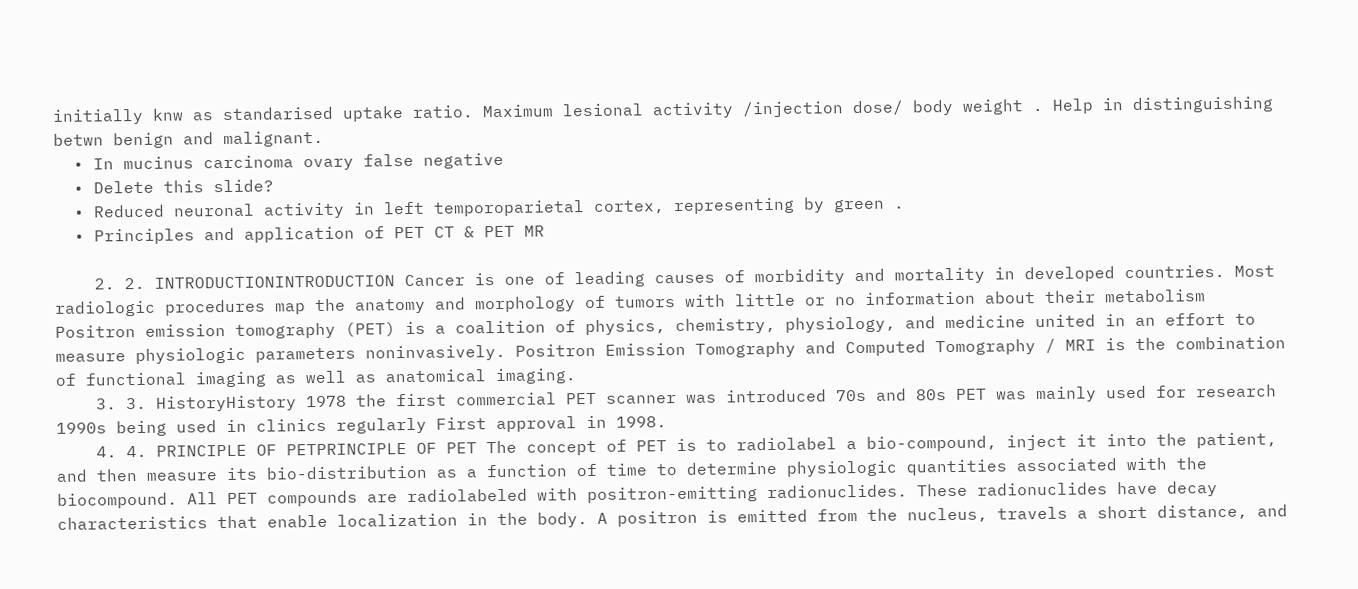initially knw as standarised uptake ratio. Maximum lesional activity /injection dose/ body weight . Help in distinguishing betwn benign and malignant.
  • In mucinus carcinoma ovary false negative
  • Delete this slide?
  • Reduced neuronal activity in left temporoparietal cortex, representing by green .
  • Principles and application of PET CT & PET MR

    2. 2. INTRODUCTIONINTRODUCTION Cancer is one of leading causes of morbidity and mortality in developed countries. Most radiologic procedures map the anatomy and morphology of tumors with little or no information about their metabolism Positron emission tomography (PET) is a coalition of physics, chemistry, physiology, and medicine united in an effort to measure physiologic parameters noninvasively. Positron Emission Tomography and Computed Tomography / MRI is the combination of functional imaging as well as anatomical imaging.
    3. 3. HistoryHistory 1978 the first commercial PET scanner was introduced 70s and 80s PET was mainly used for research 1990s being used in clinics regularly First approval in 1998.
    4. 4. PRINCIPLE OF PETPRINCIPLE OF PET The concept of PET is to radiolabel a bio-compound, inject it into the patient, and then measure its bio-distribution as a function of time to determine physiologic quantities associated with the biocompound. All PET compounds are radiolabeled with positron-emitting radionuclides. These radionuclides have decay characteristics that enable localization in the body. A positron is emitted from the nucleus, travels a short distance, and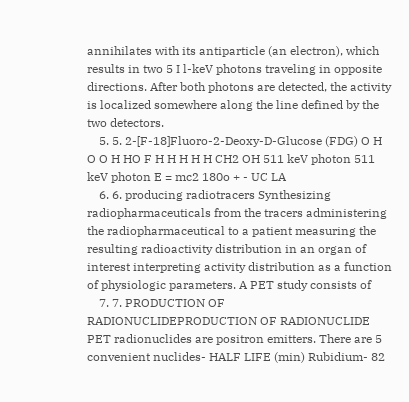annihilates with its antiparticle (an electron), which results in two 5 I l-keV photons traveling in opposite directions. After both photons are detected, the activity is localized somewhere along the line defined by the two detectors.
    5. 5. 2-[F-18]Fluoro-2-Deoxy-D-Glucose (FDG) O H O O H HO F H H H H H CH2 OH 511 keV photon 511 keV photon E = mc2 180o + - UC LA
    6. 6. producing radiotracers Synthesizing radiopharmaceuticals from the tracers administering the radiopharmaceutical to a patient measuring the resulting radioactivity distribution in an organ of interest interpreting activity distribution as a function of physiologic parameters. A PET study consists of
    7. 7. PRODUCTION OF RADIONUCLIDEPRODUCTION OF RADIONUCLIDE PET radionuclides are positron emitters. There are 5 convenient nuclides- HALF LIFE (min) Rubidium- 82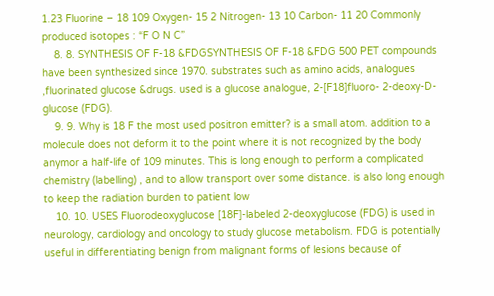1.23 Fluorine – 18 109 Oxygen- 15 2 Nitrogen- 13 10 Carbon- 11 20 Commonly produced isotopes : “F O N C”
    8. 8. SYNTHESIS OF F-18 &FDGSYNTHESIS OF F-18 &FDG 500 PET compounds have been synthesized since 1970. substrates such as amino acids, analogues ,fluorinated glucose &drugs. used is a glucose analogue, 2-[F18]fluoro- 2-deoxy-D-glucose (FDG).
    9. 9. Why is 18 F the most used positron emitter? is a small atom. addition to a molecule does not deform it to the point where it is not recognized by the body anymor a half-life of 109 minutes. This is long enough to perform a complicated chemistry (labelling) , and to allow transport over some distance. is also long enough to keep the radiation burden to patient low
    10. 10. USES Fluorodeoxyglucose [18F]-labeled 2-deoxyglucose (FDG) is used in neurology, cardiology and oncology to study glucose metabolism. FDG is potentially useful in differentiating benign from malignant forms of lesions because of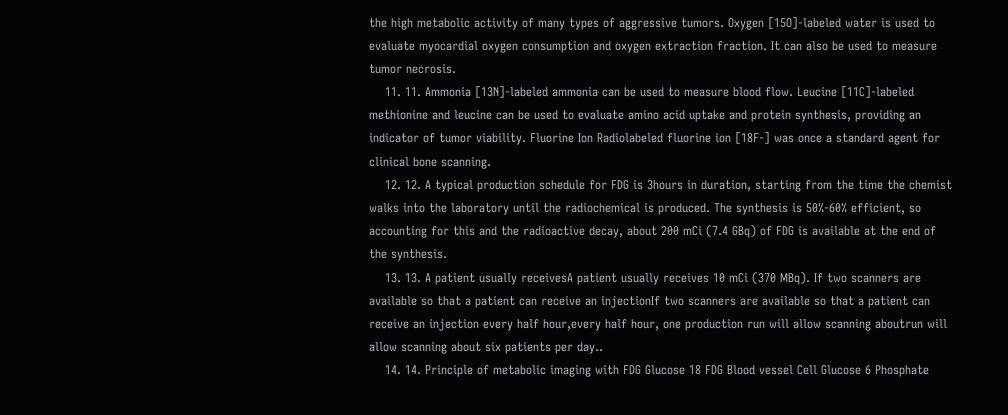the high metabolic activity of many types of aggressive tumors. Oxygen [15O]-labeled water is used to evaluate myocardial oxygen consumption and oxygen extraction fraction. It can also be used to measure tumor necrosis.
    11. 11. Ammonia [13N]-labeled ammonia can be used to measure blood flow. Leucine [11C]-labeled methionine and leucine can be used to evaluate amino acid uptake and protein synthesis, providing an indicator of tumor viability. Fluorine Ion Radiolabeled fluorine ion [18F-] was once a standard agent for clinical bone scanning.
    12. 12. A typical production schedule for FDG is 3hours in duration, starting from the time the chemist walks into the laboratory until the radiochemical is produced. The synthesis is 50%-60% efficient, so accounting for this and the radioactive decay, about 200 mCi (7.4 GBq) of FDG is available at the end of the synthesis.
    13. 13. A patient usually receivesA patient usually receives 10 mCi (370 MBq). If two scanners are available so that a patient can receive an injectionIf two scanners are available so that a patient can receive an injection every half hour,every half hour, one production run will allow scanning aboutrun will allow scanning about six patients per day..
    14. 14. Principle of metabolic imaging with FDG Glucose 18 FDG Blood vessel Cell Glucose 6 Phosphate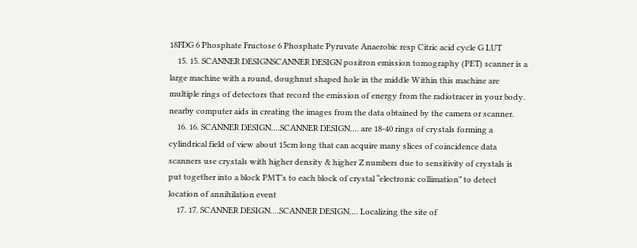18FDG 6 Phosphate Fructose 6 Phosphate Pyruvate Anaerobic resp Citric acid cycle G LUT
    15. 15. SCANNER DESIGNSCANNER DESIGN positron emission tomography (PET) scanner is a large machine with a round, doughnut shaped hole in the middle Within this machine are multiple rings of detectors that record the emission of energy from the radiotracer in your body. nearby computer aids in creating the images from the data obtained by the camera or scanner.
    16. 16. SCANNER DESIGN….SCANNER DESIGN…. are 18-40 rings of crystals forming a cylindrical field of view about 15cm long that can acquire many slices of coincidence data scanners use crystals with higher density & higher Z numbers due to sensitivity of crystals is put together into a block PMT’s to each block of crystal “electronic collimation” to detect location of annihilation event
    17. 17. SCANNER DESIGN….SCANNER DESIGN…. Localizing the site of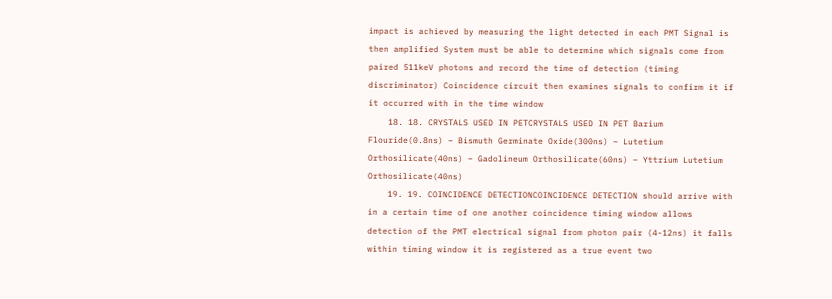impact is achieved by measuring the light detected in each PMT Signal is then amplified System must be able to determine which signals come from paired 511keV photons and record the time of detection (timing discriminator) Coincidence circuit then examines signals to confirm it if it occurred with in the time window
    18. 18. CRYSTALS USED IN PETCRYSTALS USED IN PET Barium Flouride(0.8ns) – Bismuth Germinate Oxide(300ns) – Lutetium Orthosilicate(40ns) – Gadolineum Orthosilicate(60ns) – Yttrium Lutetium Orthosilicate(40ns)
    19. 19. COINCIDENCE DETECTIONCOINCIDENCE DETECTION should arrive with in a certain time of one another coincidence timing window allows detection of the PMT electrical signal from photon pair (4-12ns) it falls within timing window it is registered as a true event two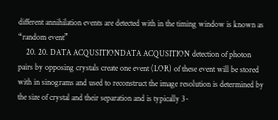different annihilation events are detected with in the timing window is known as “random event”
    20. 20. DATA ACQUSITIONDATA ACQUSITION detection of photon pairs by opposing crystals create one event (LOR) of these event will be stored with in sinograms and used to reconstruct the image resolution is determined by the size of crystal and their separation and is typically 3-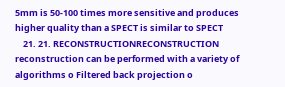5mm is 50-100 times more sensitive and produces higher quality than a SPECT is similar to SPECT
    21. 21. RECONSTRUCTIONRECONSTRUCTION reconstruction can be performed with a variety of algorithms o Filtered back projection o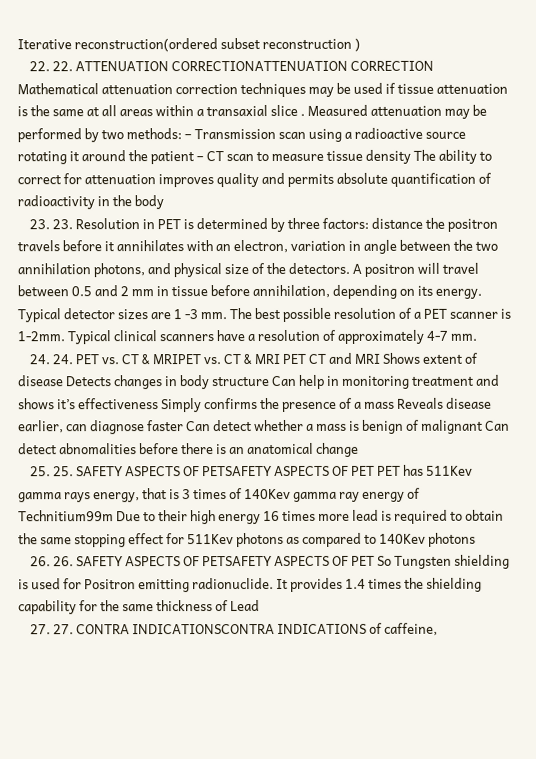Iterative reconstruction(ordered subset reconstruction )
    22. 22. ATTENUATION CORRECTIONATTENUATION CORRECTION Mathematical attenuation correction techniques may be used if tissue attenuation is the same at all areas within a transaxial slice . Measured attenuation may be performed by two methods: – Transmission scan using a radioactive source rotating it around the patient – CT scan to measure tissue density The ability to correct for attenuation improves quality and permits absolute quantification of radioactivity in the body
    23. 23. Resolution in PET is determined by three factors: distance the positron travels before it annihilates with an electron, variation in angle between the two annihilation photons, and physical size of the detectors. A positron will travel between 0.5 and 2 mm in tissue before annihilation, depending on its energy. Typical detector sizes are 1 -3 mm. The best possible resolution of a PET scanner is 1-2mm. Typical clinical scanners have a resolution of approximately 4-7 mm.
    24. 24. PET vs. CT & MRIPET vs. CT & MRI PET CT and MRI Shows extent of disease Detects changes in body structure Can help in monitoring treatment and shows it’s effectiveness Simply confirms the presence of a mass Reveals disease earlier, can diagnose faster Can detect whether a mass is benign of malignant Can detect abnomalities before there is an anatomical change
    25. 25. SAFETY ASPECTS OF PETSAFETY ASPECTS OF PET PET has 511Kev gamma rays energy, that is 3 times of 140Kev gamma ray energy of Technitium99m Due to their high energy 16 times more lead is required to obtain the same stopping effect for 511Kev photons as compared to 140Kev photons
    26. 26. SAFETY ASPECTS OF PETSAFETY ASPECTS OF PET So Tungsten shielding is used for Positron emitting radionuclide. It provides 1.4 times the shielding capability for the same thickness of Lead
    27. 27. CONTRA INDICATIONSCONTRA INDICATIONS of caffeine,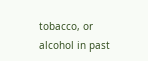tobacco, or alcohol in past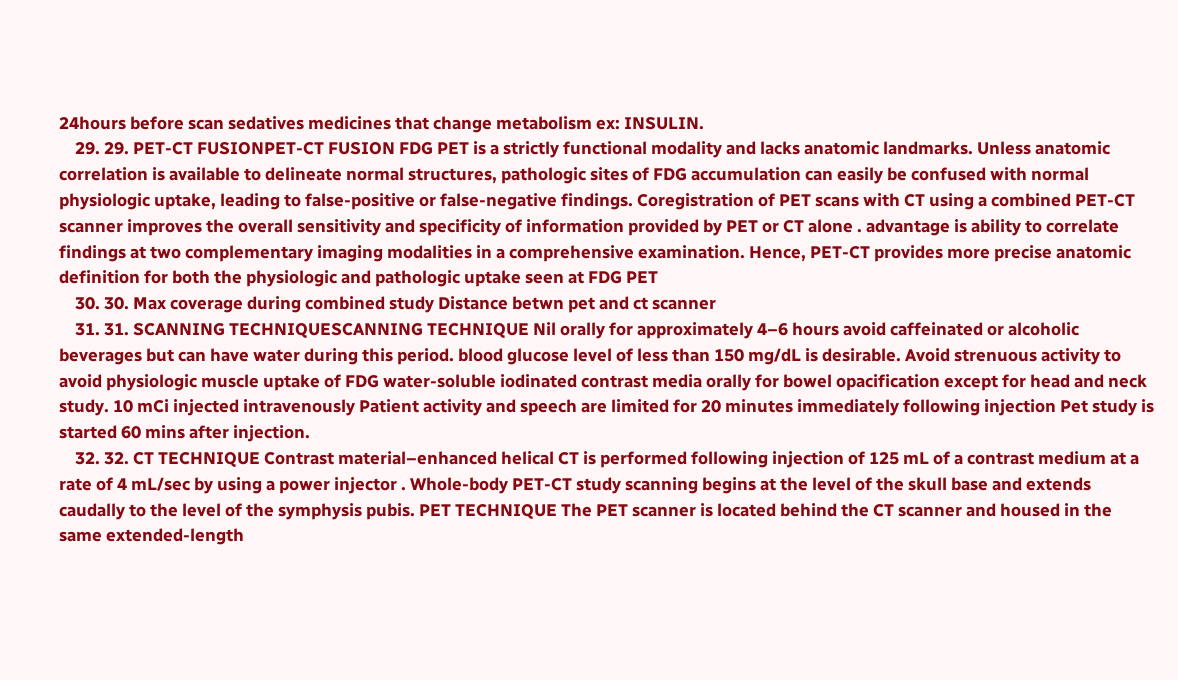24hours before scan sedatives medicines that change metabolism ex: INSULIN.
    29. 29. PET-CT FUSIONPET-CT FUSION FDG PET is a strictly functional modality and lacks anatomic landmarks. Unless anatomic correlation is available to delineate normal structures, pathologic sites of FDG accumulation can easily be confused with normal physiologic uptake, leading to false-positive or false-negative findings. Coregistration of PET scans with CT using a combined PET-CT scanner improves the overall sensitivity and specificity of information provided by PET or CT alone . advantage is ability to correlate findings at two complementary imaging modalities in a comprehensive examination. Hence, PET-CT provides more precise anatomic definition for both the physiologic and pathologic uptake seen at FDG PET
    30. 30. Max coverage during combined study Distance betwn pet and ct scanner
    31. 31. SCANNING TECHNIQUESCANNING TECHNIQUE Nil orally for approximately 4–6 hours avoid caffeinated or alcoholic beverages but can have water during this period. blood glucose level of less than 150 mg/dL is desirable. Avoid strenuous activity to avoid physiologic muscle uptake of FDG water-soluble iodinated contrast media orally for bowel opacification except for head and neck study. 10 mCi injected intravenously Patient activity and speech are limited for 20 minutes immediately following injection Pet study is started 60 mins after injection.
    32. 32. CT TECHNIQUE Contrast material–enhanced helical CT is performed following injection of 125 mL of a contrast medium at a rate of 4 mL/sec by using a power injector . Whole-body PET-CT study scanning begins at the level of the skull base and extends caudally to the level of the symphysis pubis. PET TECHNIQUE The PET scanner is located behind the CT scanner and housed in the same extended-length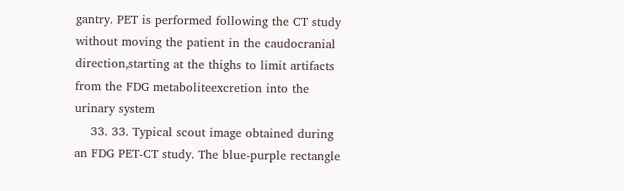gantry. PET is performed following the CT study without moving the patient in the caudocranial direction,starting at the thighs to limit artifacts from the FDG metaboliteexcretion into the urinary system
    33. 33. Typical scout image obtained during an FDG PET-CT study. The blue-purple rectangle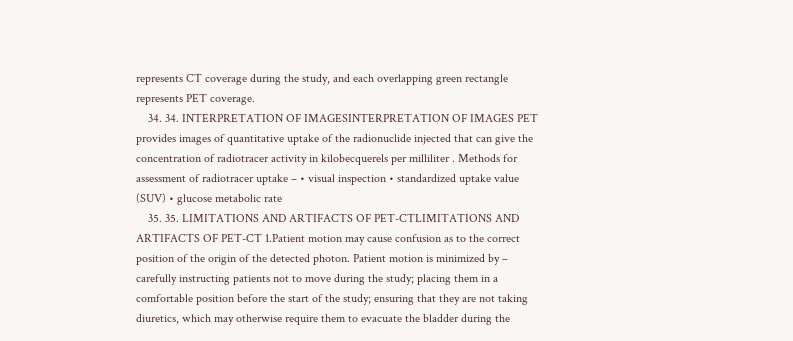represents CT coverage during the study, and each overlapping green rectangle represents PET coverage.
    34. 34. INTERPRETATION OF IMAGESINTERPRETATION OF IMAGES PET provides images of quantitative uptake of the radionuclide injected that can give the concentration of radiotracer activity in kilobecquerels per milliliter . Methods for assessment of radiotracer uptake – • visual inspection • standardized uptake value (SUV) • glucose metabolic rate
    35. 35. LIMITATIONS AND ARTIFACTS OF PET-CTLIMITATIONS AND ARTIFACTS OF PET-CT 1.Patient motion may cause confusion as to the correct position of the origin of the detected photon. Patient motion is minimized by – carefully instructing patients not to move during the study; placing them in a comfortable position before the start of the study; ensuring that they are not taking diuretics, which may otherwise require them to evacuate the bladder during the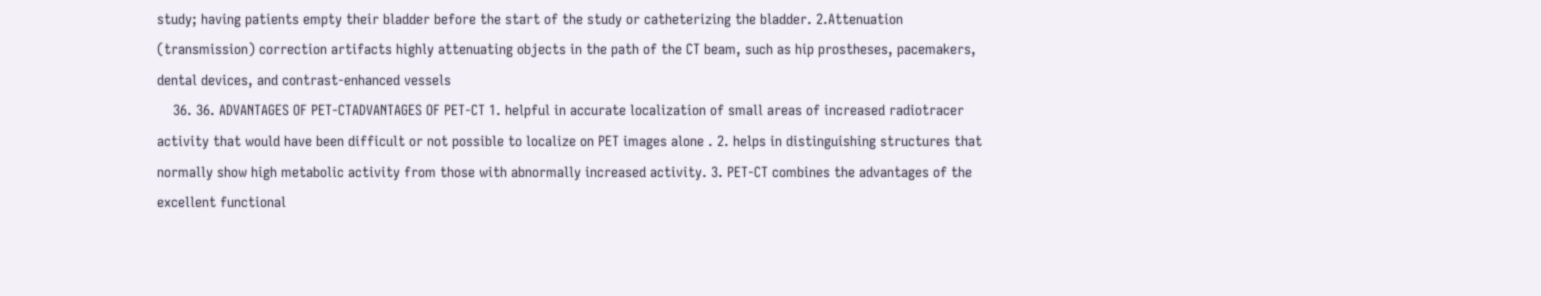study; having patients empty their bladder before the start of the study or catheterizing the bladder. 2.Attenuation (transmission) correction artifacts highly attenuating objects in the path of the CT beam, such as hip prostheses, pacemakers, dental devices, and contrast-enhanced vessels
    36. 36. ADVANTAGES OF PET-CTADVANTAGES OF PET-CT 1. helpful in accurate localization of small areas of increased radiotracer activity that would have been difficult or not possible to localize on PET images alone . 2. helps in distinguishing structures that normally show high metabolic activity from those with abnormally increased activity. 3. PET-CT combines the advantages of the excellent functional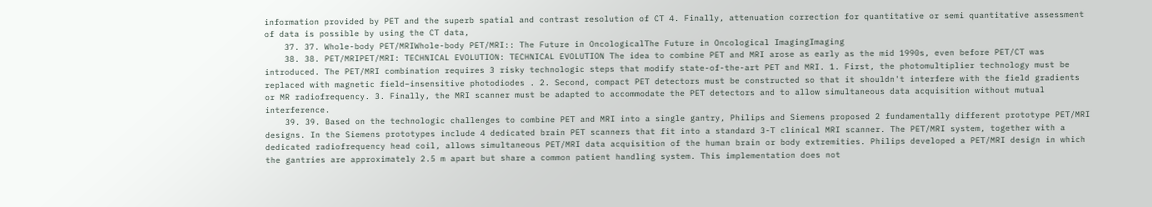information provided by PET and the superb spatial and contrast resolution of CT 4. Finally, attenuation correction for quantitative or semi quantitative assessment of data is possible by using the CT data,
    37. 37. Whole-body PET/MRIWhole-body PET/MRI:: The Future in OncologicalThe Future in Oncological ImagingImaging
    38. 38. PET/MRIPET/MRI: TECHNICAL EVOLUTION: TECHNICAL EVOLUTION The idea to combine PET and MRI arose as early as the mid 1990s, even before PET/CT was introduced. The PET/MRI combination requires 3 risky technologic steps that modify state-of-the-art PET and MRI. 1. First, the photomultiplier technology must be replaced with magnetic field–insensitive photodiodes . 2. Second, compact PET detectors must be constructed so that it shouldn't interfere with the field gradients or MR radiofrequency. 3. Finally, the MRI scanner must be adapted to accommodate the PET detectors and to allow simultaneous data acquisition without mutual interference.
    39. 39. Based on the technologic challenges to combine PET and MRI into a single gantry, Philips and Siemens proposed 2 fundamentally different prototype PET/MRI designs. In the Siemens prototypes include 4 dedicated brain PET scanners that fit into a standard 3-T clinical MRI scanner. The PET/MRI system, together with a dedicated radiofrequency head coil, allows simultaneous PET/MRI data acquisition of the human brain or body extremities. Philips developed a PET/MRI design in which the gantries are approximately 2.5 m apart but share a common patient handling system. This implementation does not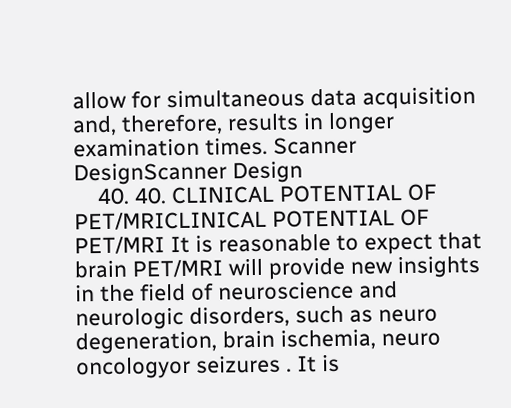allow for simultaneous data acquisition and, therefore, results in longer examination times. Scanner DesignScanner Design
    40. 40. CLINICAL POTENTIAL OF PET/MRICLINICAL POTENTIAL OF PET/MRI It is reasonable to expect that brain PET/MRI will provide new insights in the field of neuroscience and neurologic disorders, such as neuro degeneration, brain ischemia, neuro oncologyor seizures . It is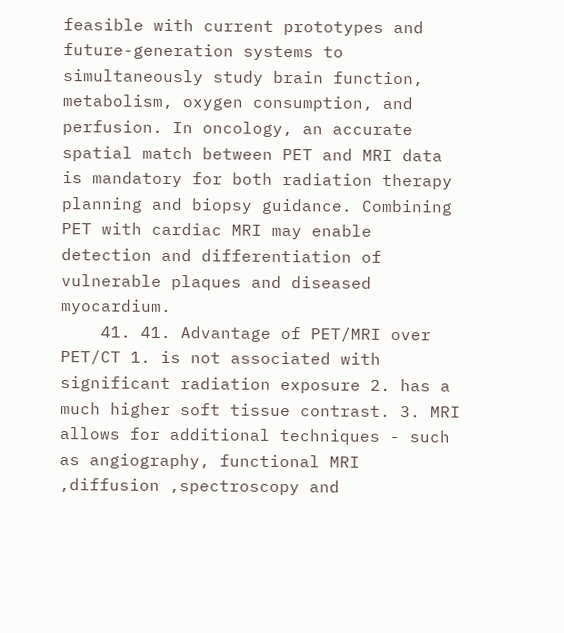feasible with current prototypes and future-generation systems to simultaneously study brain function, metabolism, oxygen consumption, and perfusion. In oncology, an accurate spatial match between PET and MRI data is mandatory for both radiation therapy planning and biopsy guidance. Combining PET with cardiac MRI may enable detection and differentiation of vulnerable plaques and diseased myocardium.
    41. 41. Advantage of PET/MRI over PET/CT 1. is not associated with significant radiation exposure 2. has a much higher soft tissue contrast. 3. MRI allows for additional techniques - such as angiography, functional MRI ,diffusion ,spectroscopy and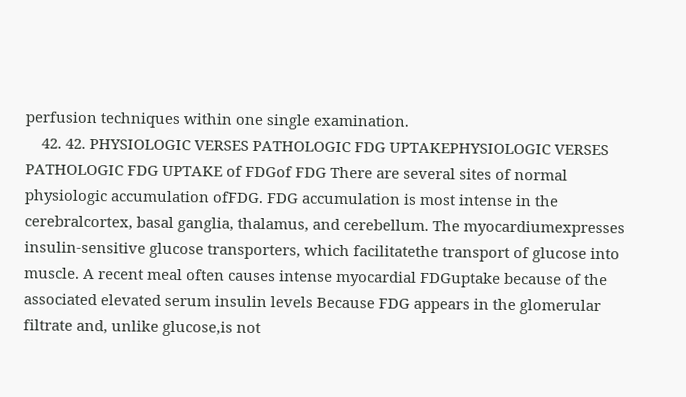perfusion techniques within one single examination.
    42. 42. PHYSIOLOGIC VERSES PATHOLOGIC FDG UPTAKEPHYSIOLOGIC VERSES PATHOLOGIC FDG UPTAKE of FDGof FDG There are several sites of normal physiologic accumulation ofFDG. FDG accumulation is most intense in the cerebralcortex, basal ganglia, thalamus, and cerebellum. The myocardiumexpresses insulin-sensitive glucose transporters, which facilitatethe transport of glucose into muscle. A recent meal often causes intense myocardial FDGuptake because of the associated elevated serum insulin levels Because FDG appears in the glomerular filtrate and, unlike glucose,is not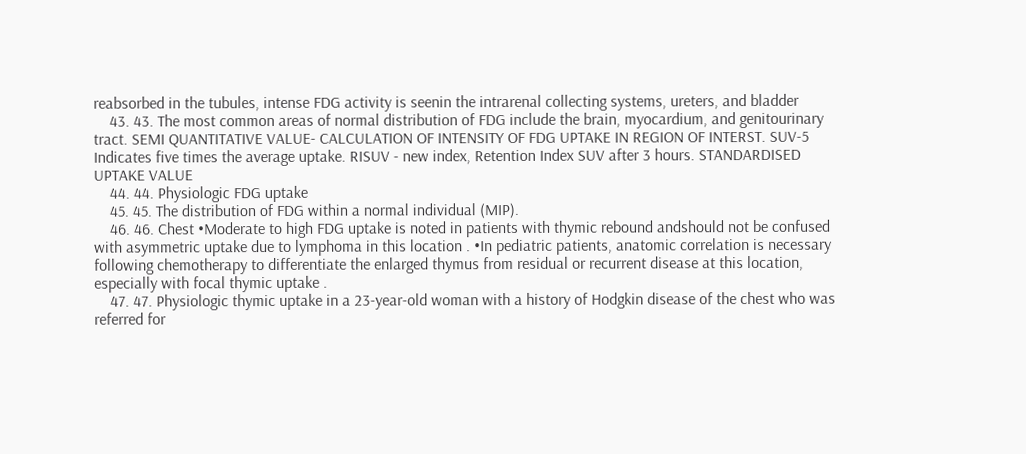reabsorbed in the tubules, intense FDG activity is seenin the intrarenal collecting systems, ureters, and bladder
    43. 43. The most common areas of normal distribution of FDG include the brain, myocardium, and genitourinary tract. SEMI QUANTITATIVE VALUE- CALCULATION OF INTENSITY OF FDG UPTAKE IN REGION OF INTERST. SUV-5 Indicates five times the average uptake. RISUV - new index, Retention Index SUV after 3 hours. STANDARDISED UPTAKE VALUE
    44. 44. Physiologic FDG uptake
    45. 45. The distribution of FDG within a normal individual (MIP).
    46. 46. Chest •Moderate to high FDG uptake is noted in patients with thymic rebound andshould not be confused with asymmetric uptake due to lymphoma in this location . •In pediatric patients, anatomic correlation is necessary following chemotherapy to differentiate the enlarged thymus from residual or recurrent disease at this location, especially with focal thymic uptake .
    47. 47. Physiologic thymic uptake in a 23-year-old woman with a history of Hodgkin disease of the chest who was referred for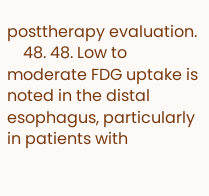posttherapy evaluation.
    48. 48. Low to moderate FDG uptake is noted in the distal esophagus, particularly in patients with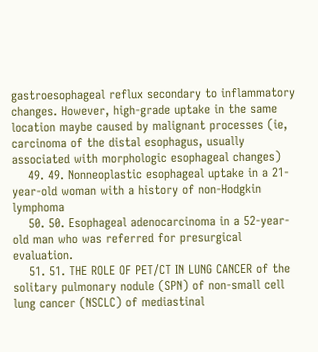gastroesophageal reflux secondary to inflammatory changes. However, high-grade uptake in the same location maybe caused by malignant processes (ie, carcinoma of the distal esophagus, usually associated with morphologic esophageal changes)
    49. 49. Nonneoplastic esophageal uptake in a 21-year-old woman with a history of non-Hodgkin lymphoma
    50. 50. Esophageal adenocarcinoma in a 52-year-old man who was referred for presurgical evaluation.
    51. 51. THE ROLE OF PET/CT IN LUNG CANCER of the solitary pulmonary nodule (SPN) of non-small cell lung cancer (NSCLC) of mediastinal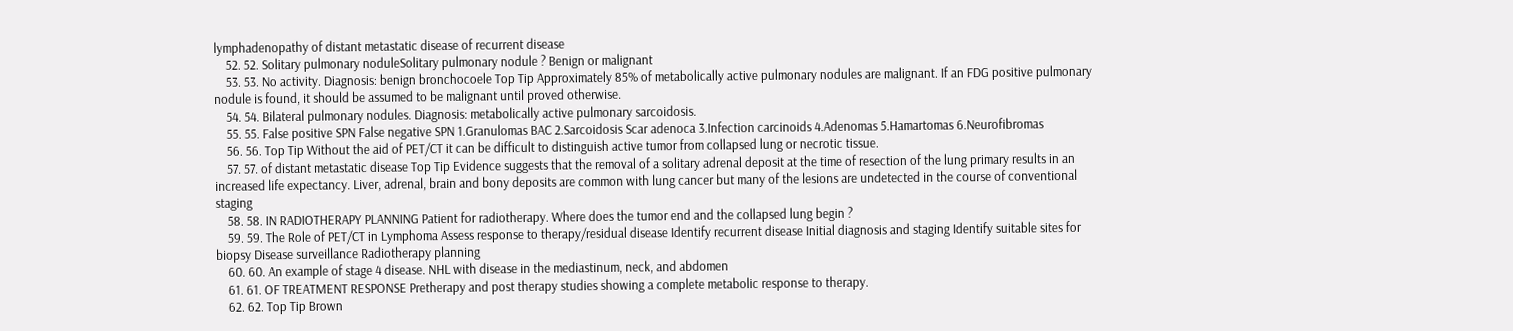lymphadenopathy of distant metastatic disease of recurrent disease
    52. 52. Solitary pulmonary noduleSolitary pulmonary nodule ? Benign or malignant
    53. 53. No activity. Diagnosis: benign bronchocoele Top Tip Approximately 85% of metabolically active pulmonary nodules are malignant. If an FDG positive pulmonary nodule is found, it should be assumed to be malignant until proved otherwise.
    54. 54. Bilateral pulmonary nodules. Diagnosis: metabolically active pulmonary sarcoidosis.
    55. 55. False positive SPN False negative SPN 1.Granulomas BAC 2.Sarcoidosis Scar adenoca 3.Infection carcinoids 4.Adenomas 5.Hamartomas 6.Neurofibromas
    56. 56. Top Tip Without the aid of PET/CT it can be difficult to distinguish active tumor from collapsed lung or necrotic tissue.
    57. 57. of distant metastatic disease Top Tip Evidence suggests that the removal of a solitary adrenal deposit at the time of resection of the lung primary results in an increased life expectancy. Liver, adrenal, brain and bony deposits are common with lung cancer but many of the lesions are undetected in the course of conventional staging
    58. 58. IN RADIOTHERAPY PLANNING Patient for radiotherapy. Where does the tumor end and the collapsed lung begin ?
    59. 59. The Role of PET/CT in Lymphoma Assess response to therapy/residual disease Identify recurrent disease Initial diagnosis and staging Identify suitable sites for biopsy Disease surveillance Radiotherapy planning
    60. 60. An example of stage 4 disease. NHL with disease in the mediastinum, neck, and abdomen
    61. 61. OF TREATMENT RESPONSE Pretherapy and post therapy studies showing a complete metabolic response to therapy.
    62. 62. Top Tip Brown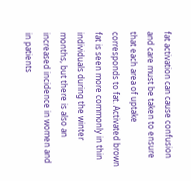fat activation can cause confusion and care must be taken to ensure that each area of uptake corresponds to fat. Activated brown fat is seen more commonly in thin individuals during the winter months, but there is also an increased incidence in women and in patients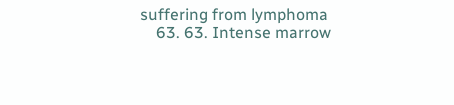suffering from lymphoma
    63. 63. Intense marrow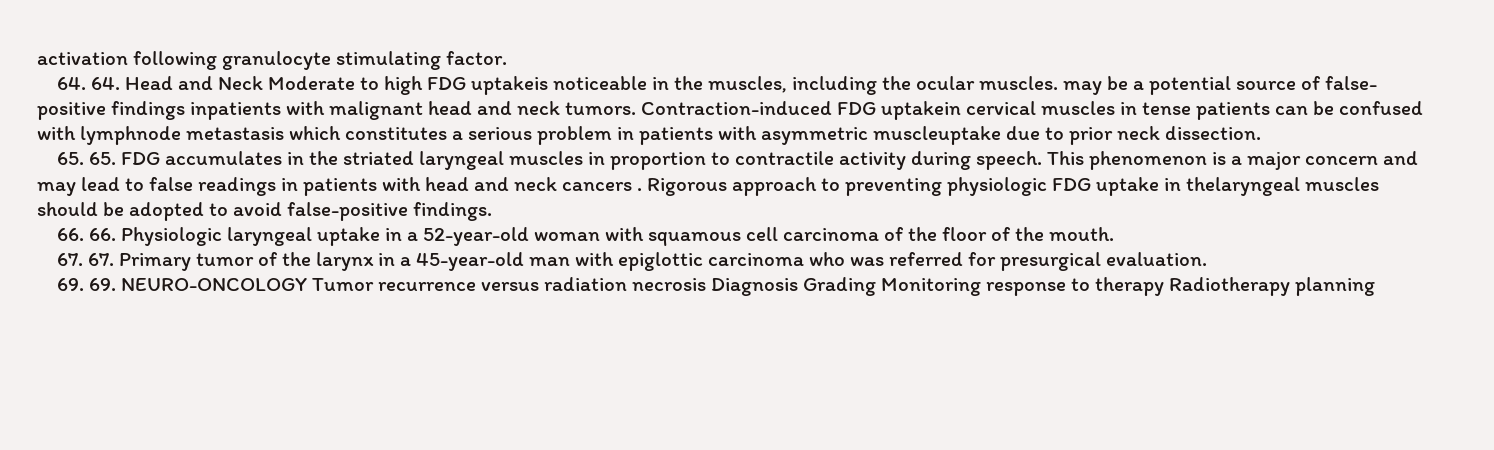activation following granulocyte stimulating factor.
    64. 64. Head and Neck Moderate to high FDG uptakeis noticeable in the muscles, including the ocular muscles. may be a potential source of false-positive findings inpatients with malignant head and neck tumors. Contraction-induced FDG uptakein cervical muscles in tense patients can be confused with lymphnode metastasis which constitutes a serious problem in patients with asymmetric muscleuptake due to prior neck dissection.
    65. 65. FDG accumulates in the striated laryngeal muscles in proportion to contractile activity during speech. This phenomenon is a major concern and may lead to false readings in patients with head and neck cancers . Rigorous approach to preventing physiologic FDG uptake in thelaryngeal muscles should be adopted to avoid false-positive findings.
    66. 66. Physiologic laryngeal uptake in a 52-year-old woman with squamous cell carcinoma of the floor of the mouth.
    67. 67. Primary tumor of the larynx in a 45-year-old man with epiglottic carcinoma who was referred for presurgical evaluation.
    69. 69. NEURO-ONCOLOGY Tumor recurrence versus radiation necrosis Diagnosis Grading Monitoring response to therapy Radiotherapy planning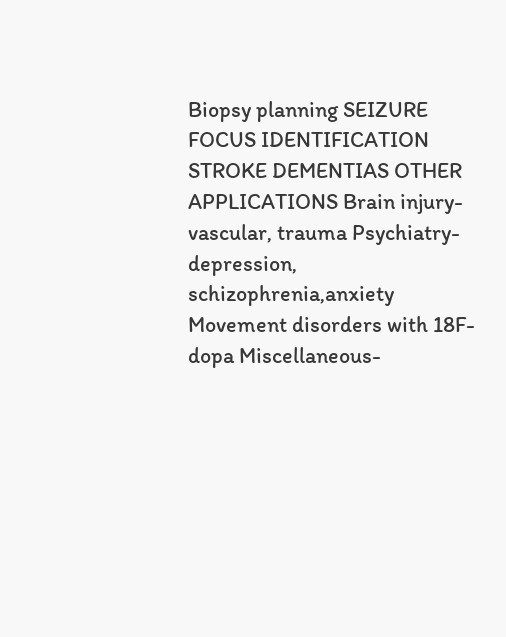Biopsy planning SEIZURE FOCUS IDENTIFICATION STROKE DEMENTIAS OTHER APPLICATIONS Brain injury- vascular, trauma Psychiatry- depression, schizophrenia,anxiety Movement disorders with 18F-dopa Miscellaneous-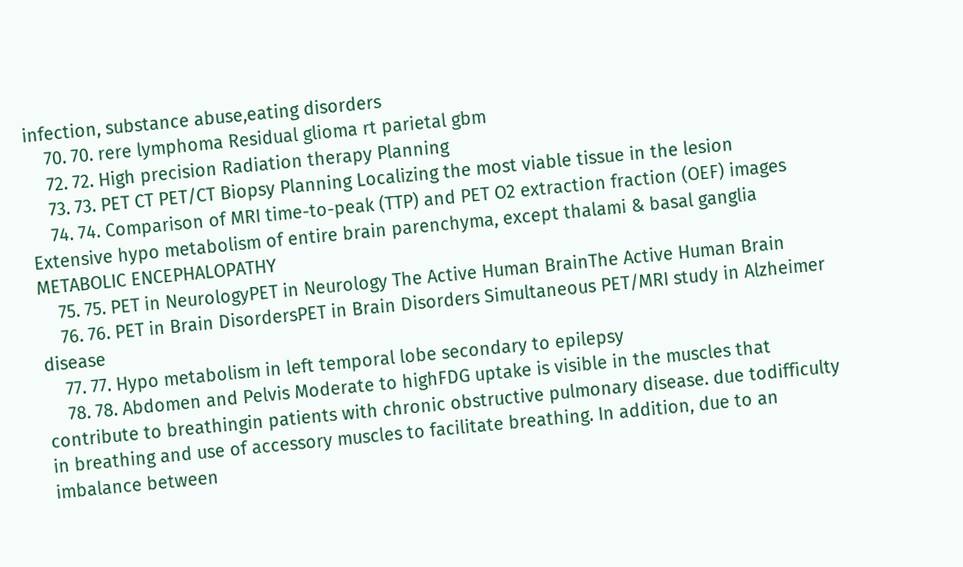infection, substance abuse,eating disorders
    70. 70. rere lymphoma Residual glioma rt parietal gbm
    72. 72. High precision Radiation therapy Planning
    73. 73. PET CT PET/CT Biopsy Planning Localizing the most viable tissue in the lesion
    74. 74. Comparison of MRI time-to-peak (TTP) and PET O2 extraction fraction (OEF) images Extensive hypo metabolism of entire brain parenchyma, except thalami & basal ganglia METABOLIC ENCEPHALOPATHY
    75. 75. PET in NeurologyPET in Neurology The Active Human BrainThe Active Human Brain
    76. 76. PET in Brain DisordersPET in Brain Disorders Simultaneous PET/MRI study in Alzheimer disease
    77. 77. Hypo metabolism in left temporal lobe secondary to epilepsy
    78. 78. Abdomen and Pelvis Moderate to highFDG uptake is visible in the muscles that contribute to breathingin patients with chronic obstructive pulmonary disease. due todifficulty in breathing and use of accessory muscles to facilitate breathing. In addition, due to an imbalance between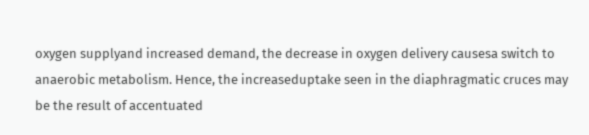oxygen supplyand increased demand, the decrease in oxygen delivery causesa switch to anaerobic metabolism. Hence, the increaseduptake seen in the diaphragmatic cruces may be the result of accentuated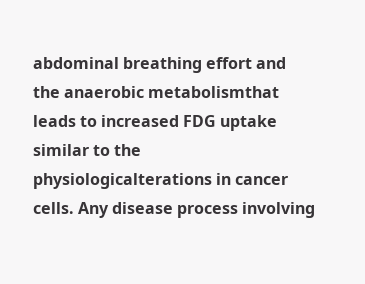abdominal breathing effort and the anaerobic metabolismthat leads to increased FDG uptake similar to the physiologicalterations in cancer cells. Any disease process involving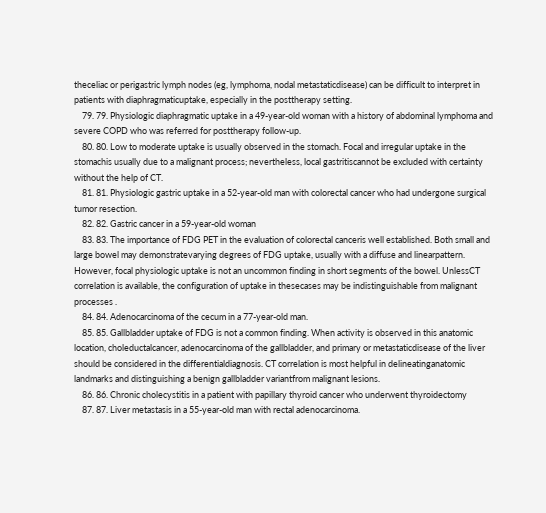theceliac or perigastric lymph nodes (eg, lymphoma, nodal metastaticdisease) can be difficult to interpret in patients with diaphragmaticuptake, especially in the posttherapy setting.
    79. 79. Physiologic diaphragmatic uptake in a 49-year-old woman with a history of abdominal lymphoma and severe COPD who was referred for posttherapy follow-up.
    80. 80. Low to moderate uptake is usually observed in the stomach. Focal and irregular uptake in the stomachis usually due to a malignant process; nevertheless, local gastritiscannot be excluded with certainty without the help of CT.
    81. 81. Physiologic gastric uptake in a 52-year-old man with colorectal cancer who had undergone surgical tumor resection.
    82. 82. Gastric cancer in a 59-year-old woman
    83. 83. The importance of FDG PET in the evaluation of colorectal canceris well established. Both small and large bowel may demonstratevarying degrees of FDG uptake, usually with a diffuse and linearpattern. However, focal physiologic uptake is not an uncommon finding in short segments of the bowel. UnlessCT correlation is available, the configuration of uptake in thesecases may be indistinguishable from malignant processes .
    84. 84. Adenocarcinoma of the cecum in a 77-year-old man.
    85. 85. Gallbladder uptake of FDG is not a common finding. When activity is observed in this anatomic location, choleductalcancer, adenocarcinoma of the gallbladder, and primary or metastaticdisease of the liver should be considered in the differentialdiagnosis. CT correlation is most helpful in delineatinganatomic landmarks and distinguishing a benign gallbladder variantfrom malignant lesions.
    86. 86. Chronic cholecystitis in a patient with papillary thyroid cancer who underwent thyroidectomy
    87. 87. Liver metastasis in a 55-year-old man with rectal adenocarcinoma.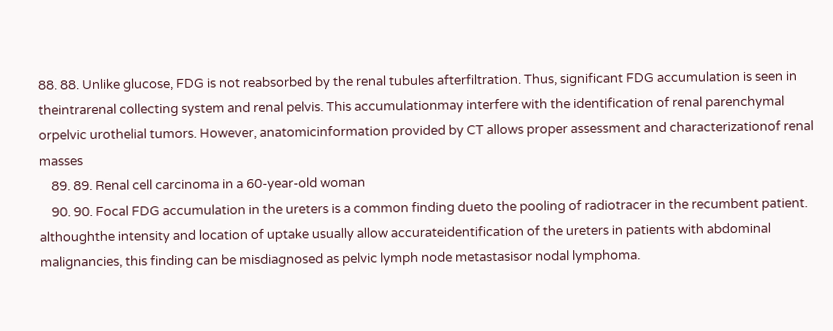88. 88. Unlike glucose, FDG is not reabsorbed by the renal tubules afterfiltration. Thus, significant FDG accumulation is seen in theintrarenal collecting system and renal pelvis. This accumulationmay interfere with the identification of renal parenchymal orpelvic urothelial tumors. However, anatomicinformation provided by CT allows proper assessment and characterizationof renal masses
    89. 89. Renal cell carcinoma in a 60-year-old woman
    90. 90. Focal FDG accumulation in the ureters is a common finding dueto the pooling of radiotracer in the recumbent patient. althoughthe intensity and location of uptake usually allow accurateidentification of the ureters in patients with abdominal malignancies, this finding can be misdiagnosed as pelvic lymph node metastasisor nodal lymphoma.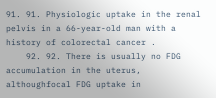91. 91. Physiologic uptake in the renal pelvis in a 66-year-old man with a history of colorectal cancer .
    92. 92. There is usually no FDG accumulation in the uterus, althoughfocal FDG uptake in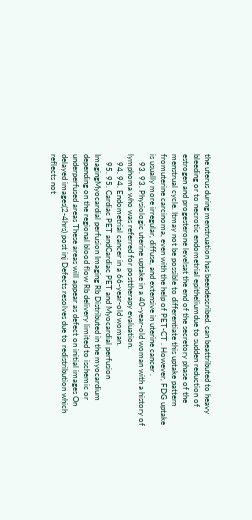the uterus during menstruation has beendescribed. can beattributed to heavy bleeding or to necrotic endometrial epitheliumdue to sudden reduction of estrogen and progesterone levelsat the end of the secretory phase of the menstrual cycle. Itmay not be possible to differentiate this uptake pattern fromuterine carcinoma, even with the help of PET-CT . However, FDG uptake is usually more irregular, diffuse, and extensive in uterine cancer .
    93. 93. Physiologic uterine uptake in a 40-year-old woman with a history of lymphoma who was referred for posttherapy evaluation.
    94. 94. Endometrial cancer in a 66-year-old woman.
    95. 95. Cardiac PET andCardiac PET and Myocardial perfusion ImagingMyocardial perfusion Imaging Rb Distributed in the myocardium depending on the regional blood flow Rb delivery limited to ischemic or underperfused areas These areas will appear as defect on initial images On delayed images(2-4hrs) post inj Defects resolves due to redistribution which reflects not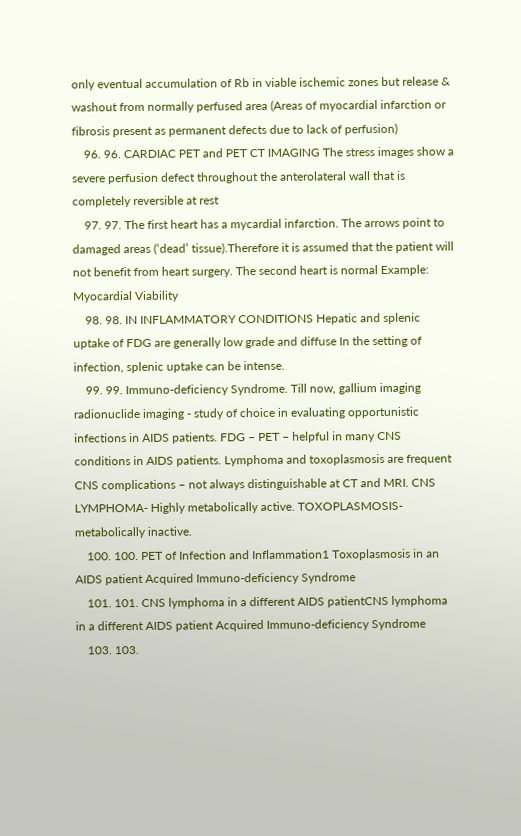only eventual accumulation of Rb in viable ischemic zones but release & washout from normally perfused area (Areas of myocardial infarction or fibrosis present as permanent defects due to lack of perfusion)
    96. 96. CARDIAC PET and PET CT IMAGING The stress images show a severe perfusion defect throughout the anterolateral wall that is completely reversible at rest
    97. 97. The first heart has a mycardial infarction. The arrows point to damaged areas (‘dead’ tissue).Therefore it is assumed that the patient will not benefit from heart surgery. The second heart is normal Example: Myocardial Viability
    98. 98. IN INFLAMMATORY CONDITIONS Hepatic and splenic uptake of FDG are generally low grade and diffuse In the setting of infection, splenic uptake can be intense.
    99. 99. Immuno-deficiency Syndrome. Till now, gallium imaging radionuclide imaging - study of choice in evaluating opportunistic infections in AIDS patients. FDG – PET – helpful in many CNS conditions in AIDS patients. Lymphoma and toxoplasmosis are frequent CNS complications – not always distinguishable at CT and MRI. CNS LYMPHOMA- Highly metabolically active. TOXOPLASMOSIS- metabolically inactive.
    100. 100. PET of Infection and Inflammation1 Toxoplasmosis in an AIDS patient Acquired Immuno-deficiency Syndrome
    101. 101. CNS lymphoma in a different AIDS patientCNS lymphoma in a different AIDS patient Acquired Immuno-deficiency Syndrome
    103. 103.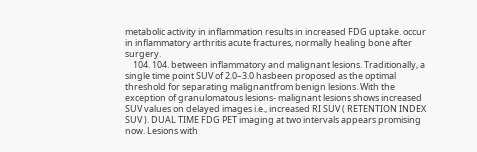metabolic activity in inflammation results in increased FDG uptake. occur in inflammatory arthritis acute fractures, normally healing bone after surgery.
    104. 104. between inflammatory and malignant lesions. Traditionally, a single time point SUV of 2.0–3.0 hasbeen proposed as the optimal threshold for separating malignantfrom benign lesions. With the exception of granulomatous lesions- malignant lesions shows increased SUV values on delayed images i.e., increased RI SUV ( RETENTION INDEX SUV ). DUAL TIME FDG PET imaging at two intervals appears promising now. Lesions with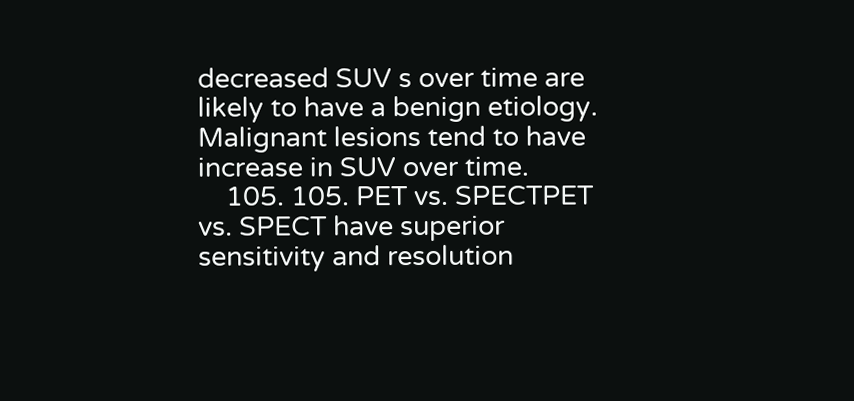decreased SUV s over time are likely to have a benign etiology. Malignant lesions tend to have increase in SUV over time.
    105. 105. PET vs. SPECTPET vs. SPECT have superior sensitivity and resolution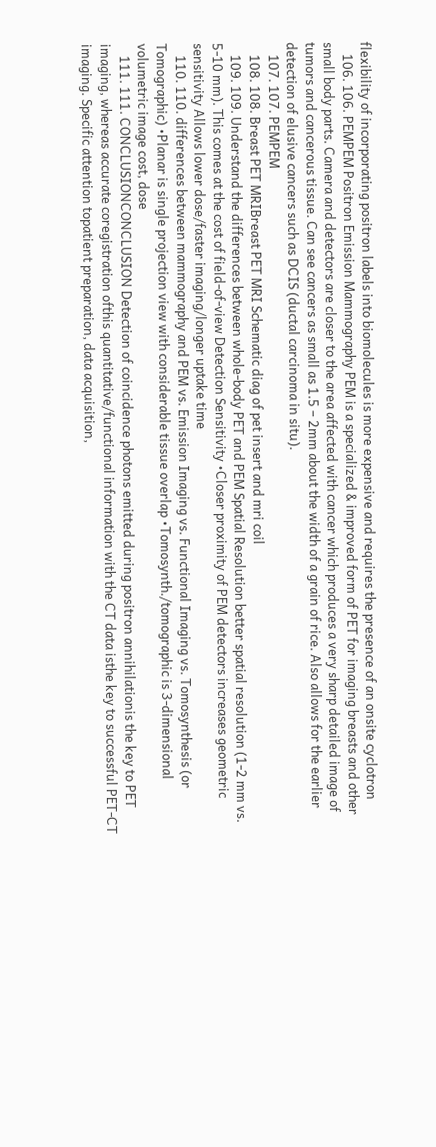flexibility of incorporating positron labels into biomolecules is more expensive and requires the presence of an onsite cyclotron
    106. 106. PEMPEM Positron Emission Mammography PEM is a specialized & improved form of PET for imaging breasts and other small body parts. Camera and detectors are closer to the area affected with cancer which produces a very sharp detailed image of tumors and cancerous tissue. Can see cancers as small as 1.5 – 2mm about the width of a grain of rice. Also allows for the earlier detection of elusive cancers such as DCIS (ductal carcinoma in situ).
    107. 107. PEMPEM
    108. 108. Breast PET MRIBreast PET MRI Schematic diag of pet insert and mri coil
    109. 109. Understand the differences between whole-body PET and PEM Spatial Resolution better spatial resolution (1-2 mm vs. 5-10 mm). This comes at the cost of field-of-view Detection Sensitivity •Closer proximity of PEM detectors increases geometric sensitivity Allows lower dose/faster imaging/longer uptake time
    110. 110. differences between mammography and PEM vs. Emission Imaging vs. Functional Imaging vs. Tomosynthesis (or Tomographic) •Planar is single projection view with considerable tissue overlap •Tomosynth./tomographic is 3-dimensional volumetric image cost, dose
    111. 111. CONCLUSIONCONCLUSION Detection of coincidence photons emitted during positron annihilationis the key to PET imaging, whereas accurate coregistration ofthis quantitative/functional information with the CT data isthe key to successful PET-CT imaging. Specific attention topatient preparation, data acquisition,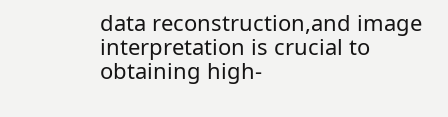data reconstruction,and image interpretation is crucial to obtaining high-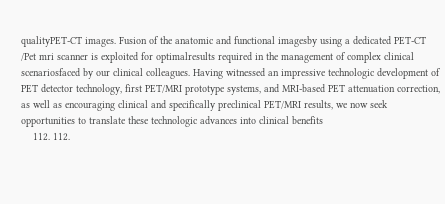qualityPET-CT images. Fusion of the anatomic and functional imagesby using a dedicated PET-CT /Pet mri scanner is exploited for optimalresults required in the management of complex clinical scenariosfaced by our clinical colleagues. Having witnessed an impressive technologic development of PET detector technology, first PET/MRI prototype systems, and MRI-based PET attenuation correction, as well as encouraging clinical and specifically preclinical PET/MRI results, we now seek opportunities to translate these technologic advances into clinical benefits
    112. 112.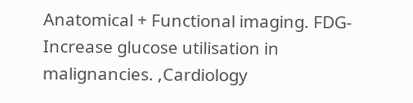Anatomical + Functional imaging. FDG-Increase glucose utilisation in malignancies. ,Cardiology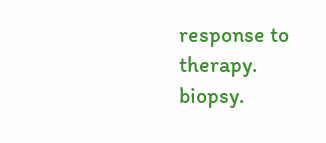response to therapy. biopsy.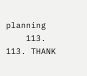planning
    113. 113. THANK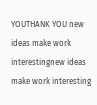YOUTHANK YOU new ideas make work interestingnew ideas make work interesting